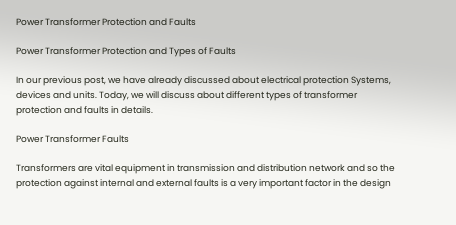Power Transformer Protection and Faults

Power Transformer Protection and Types of Faults

In our previous post, we have already discussed about electrical protection Systems, devices and units. Today, we will discuss about different types of transformer protection and faults in details.

Power Transformer Faults

Transformers are vital equipment in transmission and distribution network and so the protection against internal and external faults is a very important factor in the design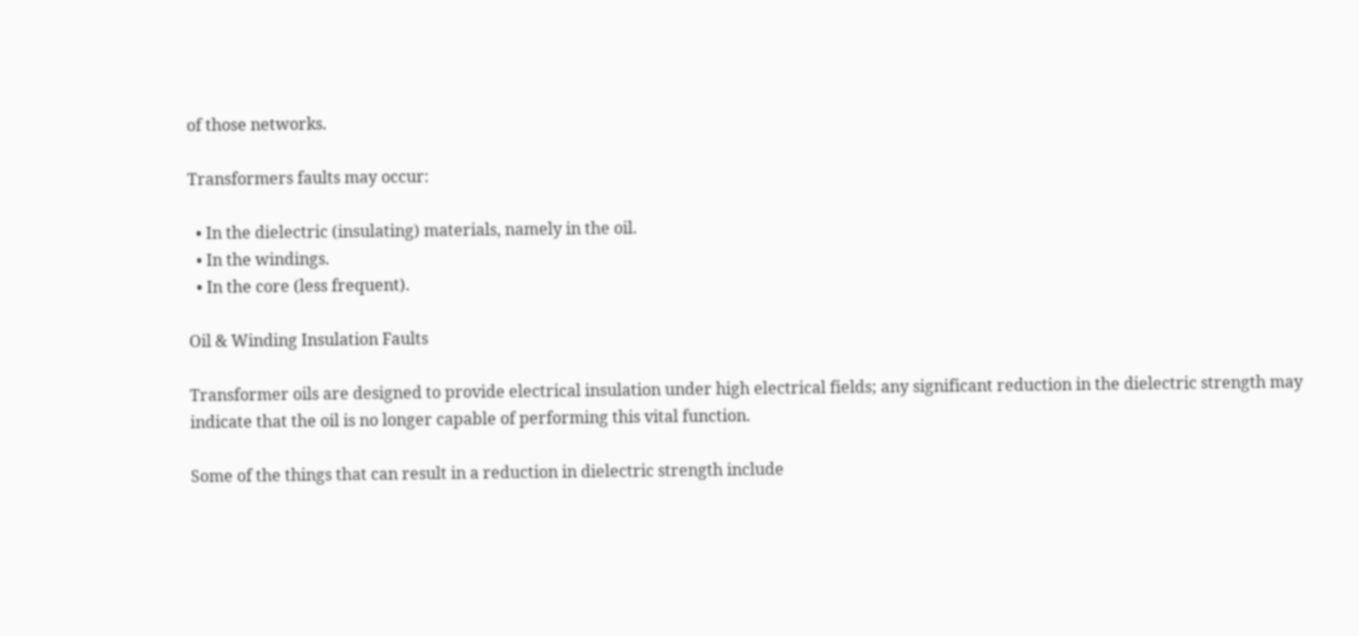of those networks.

Transformers faults may occur:

  • In the dielectric (insulating) materials, namely in the oil.
  • In the windings.
  • In the core (less frequent).

Oil & Winding Insulation Faults

Transformer oils are designed to provide electrical insulation under high electrical fields; any significant reduction in the dielectric strength may indicate that the oil is no longer capable of performing this vital function.

Some of the things that can result in a reduction in dielectric strength include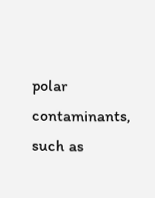polar contaminants, such as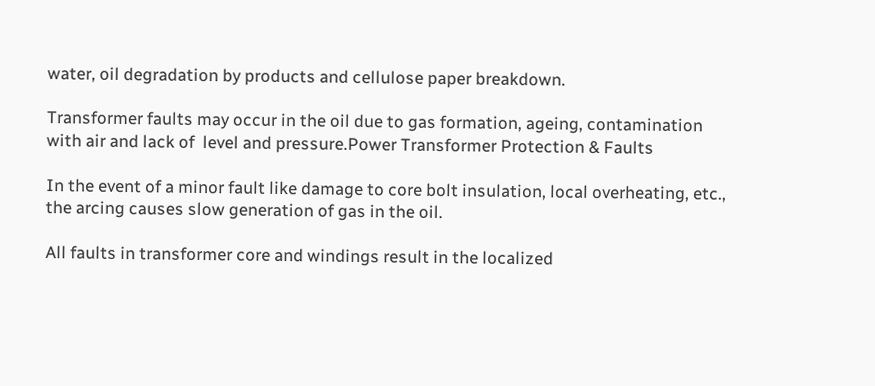water, oil degradation by products and cellulose paper breakdown.

Transformer faults may occur in the oil due to gas formation, ageing, contamination with air and lack of  level and pressure.Power Transformer Protection & Faults

In the event of a minor fault like damage to core bolt insulation, local overheating, etc., the arcing causes slow generation of gas in the oil.

All faults in transformer core and windings result in the localized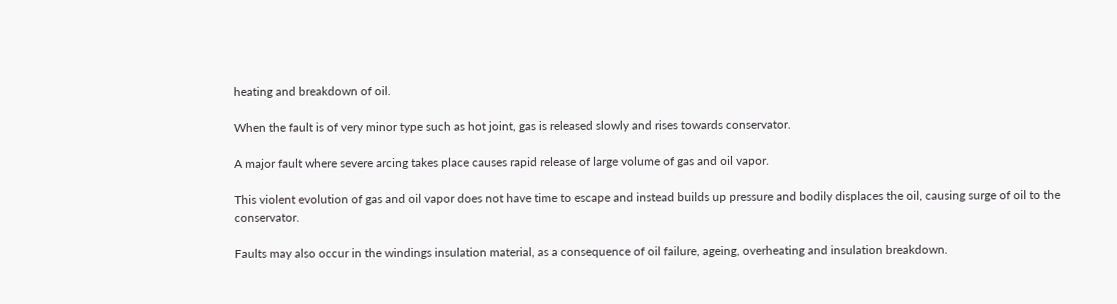heating and breakdown of oil.

When the fault is of very minor type such as hot joint, gas is released slowly and rises towards conservator.

A major fault where severe arcing takes place causes rapid release of large volume of gas and oil vapor.

This violent evolution of gas and oil vapor does not have time to escape and instead builds up pressure and bodily displaces the oil, causing surge of oil to the conservator.

Faults may also occur in the windings insulation material, as a consequence of oil failure, ageing, overheating and insulation breakdown.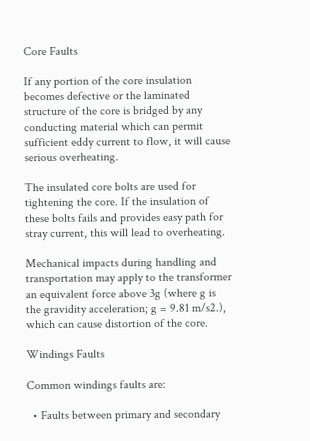Core Faults

If any portion of the core insulation becomes defective or the laminated structure of the core is bridged by any conducting material which can permit sufficient eddy current to flow, it will cause serious overheating.

The insulated core bolts are used for tightening the core. If the insulation of these bolts fails and provides easy path for stray current, this will lead to overheating.

Mechanical impacts during handling and transportation may apply to the transformer an equivalent force above 3g (where g is the gravidity acceleration; g = 9.81 m/s2.), which can cause distortion of the core.

Windings Faults

Common windings faults are:

  • Faults between primary and secondary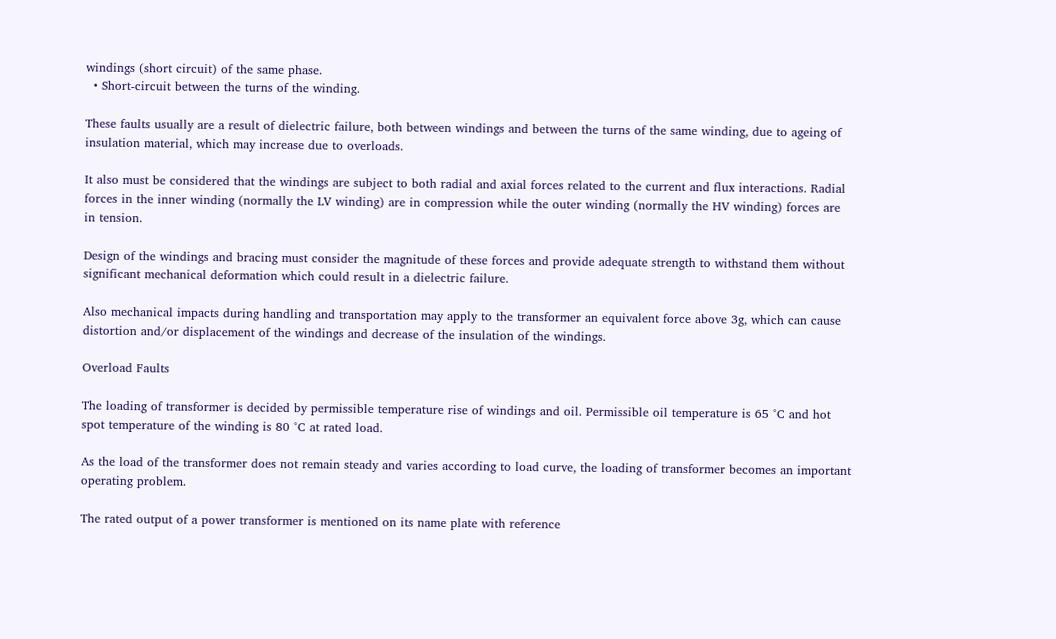windings (short circuit) of the same phase.
  • Short-circuit between the turns of the winding.

These faults usually are a result of dielectric failure, both between windings and between the turns of the same winding, due to ageing of insulation material, which may increase due to overloads.

It also must be considered that the windings are subject to both radial and axial forces related to the current and flux interactions. Radial forces in the inner winding (normally the LV winding) are in compression while the outer winding (normally the HV winding) forces are in tension.

Design of the windings and bracing must consider the magnitude of these forces and provide adequate strength to withstand them without significant mechanical deformation which could result in a dielectric failure.

Also mechanical impacts during handling and transportation may apply to the transformer an equivalent force above 3g, which can cause distortion and/or displacement of the windings and decrease of the insulation of the windings.

Overload Faults

The loading of transformer is decided by permissible temperature rise of windings and oil. Permissible oil temperature is 65 °C and hot spot temperature of the winding is 80 °C at rated load.

As the load of the transformer does not remain steady and varies according to load curve, the loading of transformer becomes an important operating problem.

The rated output of a power transformer is mentioned on its name plate with reference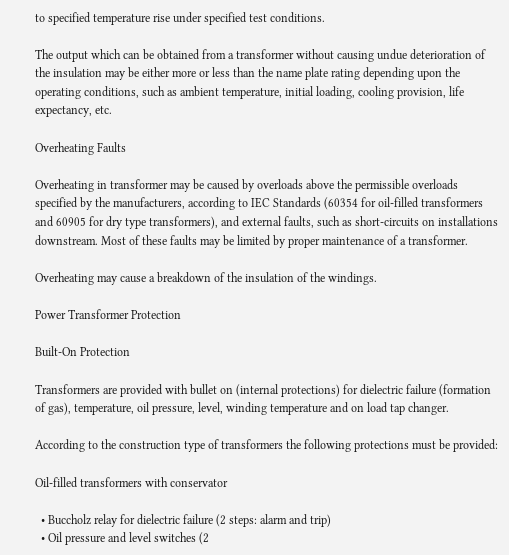to specified temperature rise under specified test conditions.

The output which can be obtained from a transformer without causing undue deterioration of the insulation may be either more or less than the name plate rating depending upon the operating conditions, such as ambient temperature, initial loading, cooling provision, life expectancy, etc.

Overheating Faults

Overheating in transformer may be caused by overloads above the permissible overloads specified by the manufacturers, according to IEC Standards (60354 for oil-filled transformers and 60905 for dry type transformers), and external faults, such as short-circuits on installations downstream. Most of these faults may be limited by proper maintenance of a transformer.

Overheating may cause a breakdown of the insulation of the windings.

Power Transformer Protection

Built-On Protection

Transformers are provided with bullet on (internal protections) for dielectric failure (formation of gas), temperature, oil pressure, level, winding temperature and on load tap changer.

According to the construction type of transformers the following protections must be provided:

Oil-filled transformers with conservator

  • Buccholz relay for dielectric failure (2 steps: alarm and trip)
  • Oil pressure and level switches (2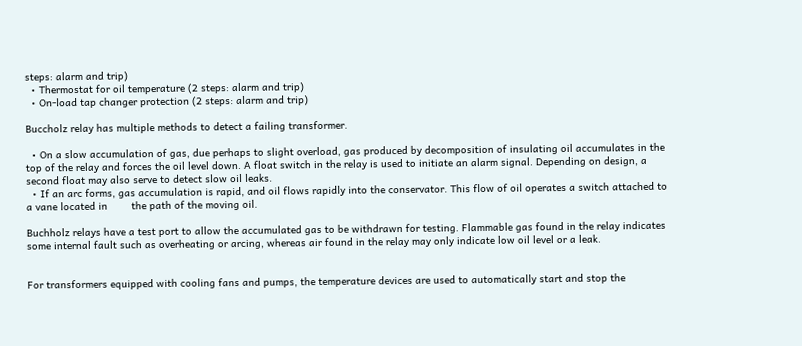steps: alarm and trip)
  • Thermostat for oil temperature (2 steps: alarm and trip)
  • On-load tap changer protection (2 steps: alarm and trip)

Buccholz relay has multiple methods to detect a failing transformer.

  • On a slow accumulation of gas, due perhaps to slight overload, gas produced by decomposition of insulating oil accumulates in the top of the relay and forces the oil level down. A float switch in the relay is used to initiate an alarm signal. Depending on design, a second float may also serve to detect slow oil leaks.
  • If an arc forms, gas accumulation is rapid, and oil flows rapidly into the conservator. This flow of oil operates a switch attached to a vane located in        the path of the moving oil.

Buchholz relays have a test port to allow the accumulated gas to be withdrawn for testing. Flammable gas found in the relay indicates some internal fault such as overheating or arcing, whereas air found in the relay may only indicate low oil level or a leak.


For transformers equipped with cooling fans and pumps, the temperature devices are used to automatically start and stop the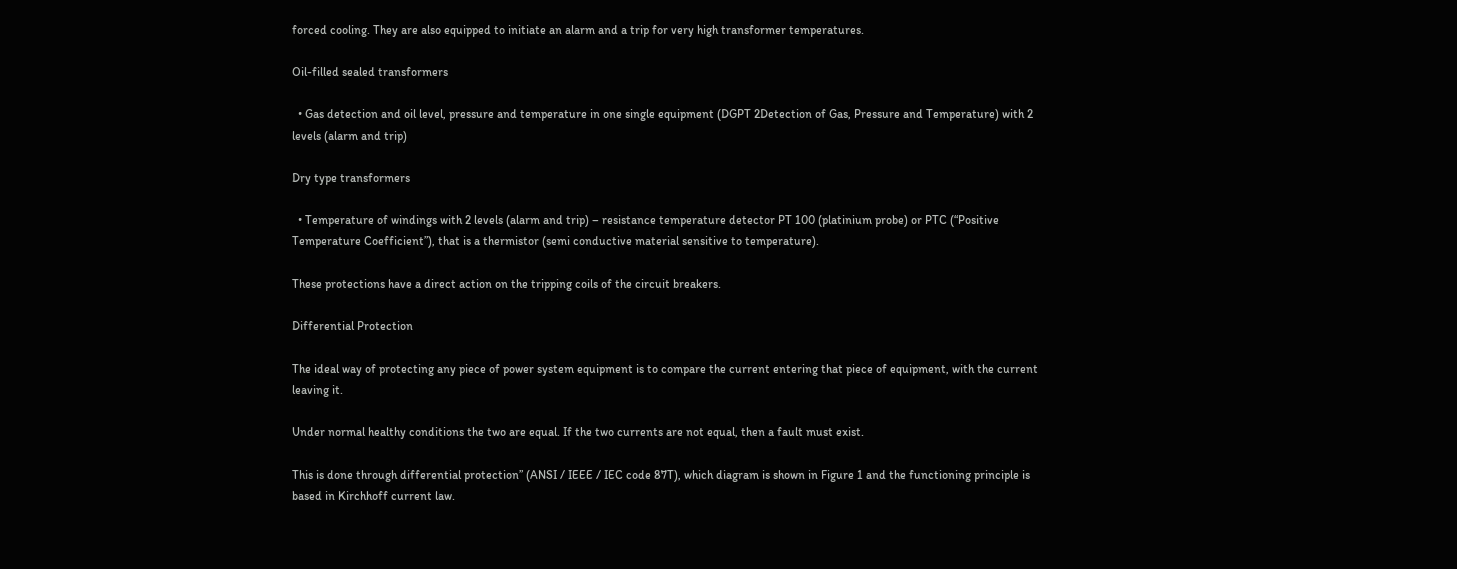forced cooling. They are also equipped to initiate an alarm and a trip for very high transformer temperatures.

Oil-filled sealed transformers

  • Gas detection and oil level, pressure and temperature in one single equipment (DGPT 2Detection of Gas, Pressure and Temperature) with 2 levels (alarm and trip)

Dry type transformers

  • Temperature of windings with 2 levels (alarm and trip) – resistance temperature detector PT 100 (platinium probe) or PTC (“Positive Temperature Coefficient”), that is a thermistor (semi conductive material sensitive to temperature).

These protections have a direct action on the tripping coils of the circuit breakers.

Differential Protection

The ideal way of protecting any piece of power system equipment is to compare the current entering that piece of equipment, with the current leaving it.

Under normal healthy conditions the two are equal. If the two currents are not equal, then a fault must exist.

This is done through differential protection” (ANSI / IEEE / IEC code 87T), which diagram is shown in Figure 1 and the functioning principle is based in Kirchhoff current law.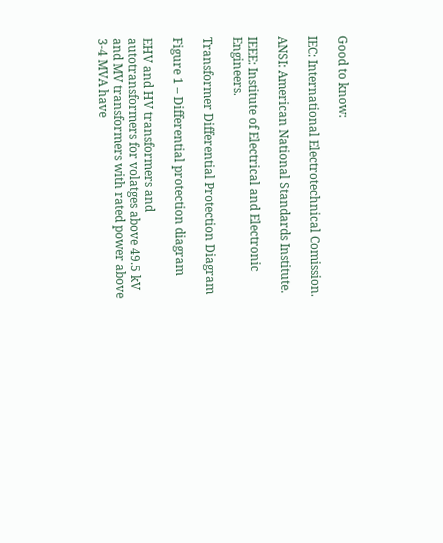Good to know:

IEC: International Electrotechnical Comission.

ANSI: American National Standards Institute.

IEEE: Institute of Electrical and Electronic Engineers.

Transformer Differential Protection Diagram

Figure 1 – Differential protection diagram

EHV and HV transformers and autotransformers for volatges above 49.5 kV and MV transformers with rated power above 3-4 MVA have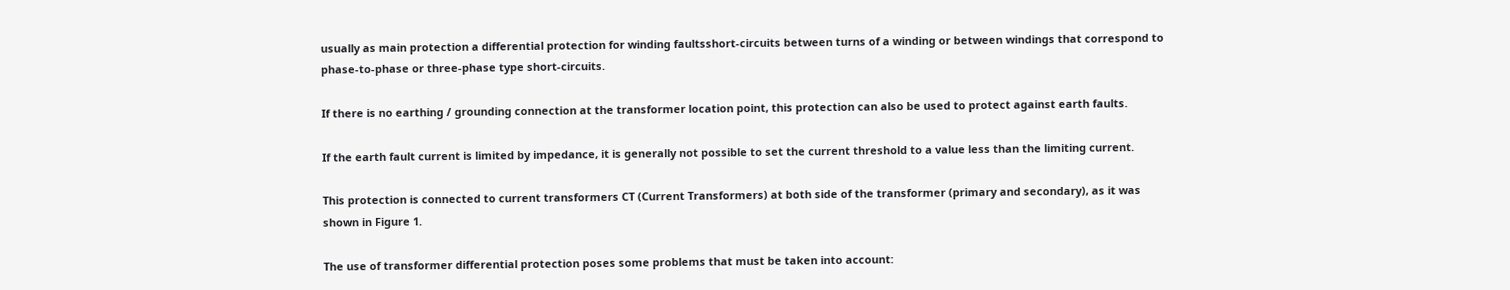usually as main protection a differential protection for winding faultsshort-circuits between turns of a winding or between windings that correspond to phase-to-phase or three-phase type short-circuits.

If there is no earthing / grounding connection at the transformer location point, this protection can also be used to protect against earth faults.

If the earth fault current is limited by impedance, it is generally not possible to set the current threshold to a value less than the limiting current.

This protection is connected to current transformers CT (Current Transformers) at both side of the transformer (primary and secondary), as it was shown in Figure 1.

The use of transformer differential protection poses some problems that must be taken into account: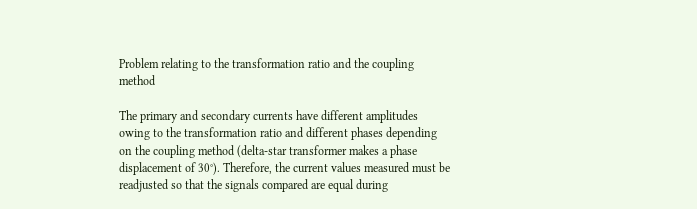Problem relating to the transformation ratio and the coupling method

The primary and secondary currents have different amplitudes owing to the transformation ratio and different phases depending on the coupling method (delta-star transformer makes a phase displacement of 30°). Therefore, the current values measured must be readjusted so that the signals compared are equal during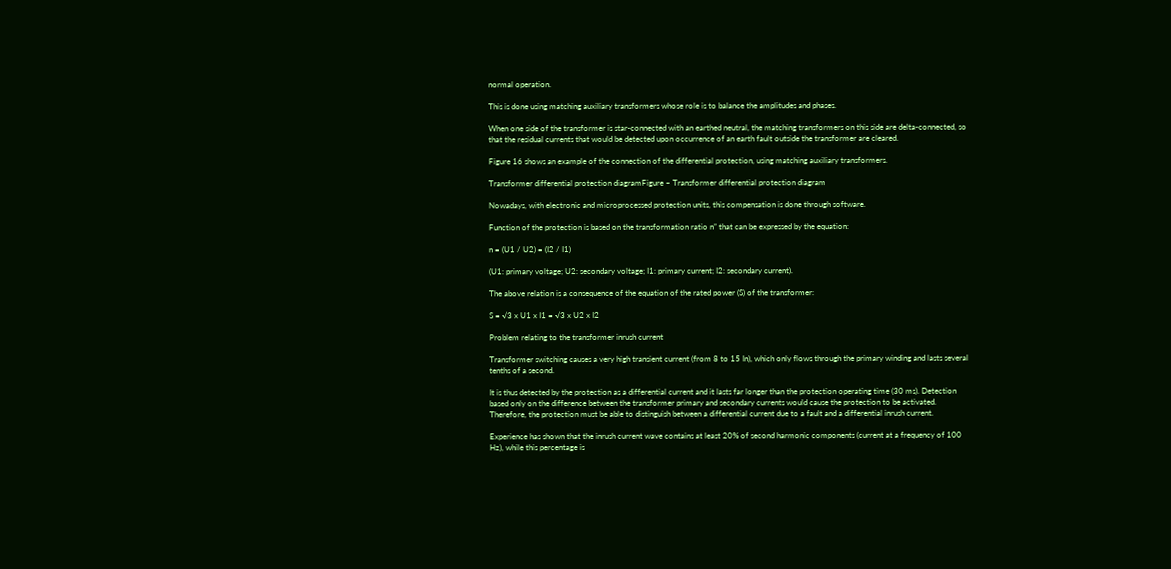normal operation.

This is done using matching auxiliary transformers whose role is to balance the amplitudes and phases.

When one side of the transformer is star-connected with an earthed neutral, the matching transformers on this side are delta-connected, so that the residual currents that would be detected upon occurrence of an earth fault outside the transformer are cleared.

Figure 16 shows an example of the connection of the differential protection, using matching auxiliary transformers.

Transformer differential protection diagramFigure – Transformer differential protection diagram

Nowadays, with electronic and microprocessed protection units, this compensation is done through software.

Function of the protection is based on the transformation ratio n” that can be expressed by the equation:

n = (U1 / U2) = (I2 / I1)

(U1: primary voltage; U2: secondary voltage; I1: primary current; I2: secondary current).

The above relation is a consequence of the equation of the rated power (S) of the transformer:

S = √3 x U1 x I1 = √3 x U2 x I2

Problem relating to the transformer inrush current

Transformer switching causes a very high transient current (from 8 to 15 In), which only flows through the primary winding and lasts several tenths of a second.

It is thus detected by the protection as a differential current and it lasts far longer than the protection operating time (30 ms). Detection based only on the difference between the transformer primary and secondary currents would cause the protection to be activated. Therefore, the protection must be able to distinguish between a differential current due to a fault and a differential inrush current.

Experience has shown that the inrush current wave contains at least 20% of second harmonic components (current at a frequency of 100 Hz), while this percentage is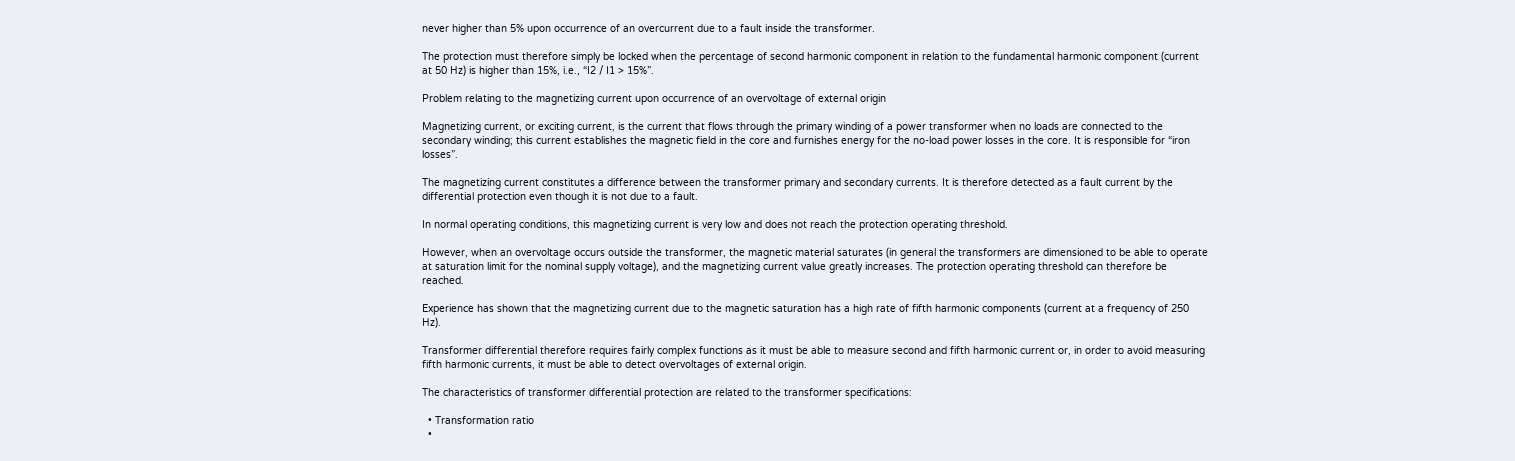never higher than 5% upon occurrence of an overcurrent due to a fault inside the transformer.

The protection must therefore simply be locked when the percentage of second harmonic component in relation to the fundamental harmonic component (current at 50 Hz) is higher than 15%, i.e., “I2 / I1 > 15%”.

Problem relating to the magnetizing current upon occurrence of an overvoltage of external origin

Magnetizing current, or exciting current, is the current that flows through the primary winding of a power transformer when no loads are connected to the secondary winding; this current establishes the magnetic field in the core and furnishes energy for the no-load power losses in the core. It is responsible for “iron losses”.

The magnetizing current constitutes a difference between the transformer primary and secondary currents. It is therefore detected as a fault current by the differential protection even though it is not due to a fault.

In normal operating conditions, this magnetizing current is very low and does not reach the protection operating threshold.

However, when an overvoltage occurs outside the transformer, the magnetic material saturates (in general the transformers are dimensioned to be able to operate at saturation limit for the nominal supply voltage), and the magnetizing current value greatly increases. The protection operating threshold can therefore be reached.

Experience has shown that the magnetizing current due to the magnetic saturation has a high rate of fifth harmonic components (current at a frequency of 250 Hz).

Transformer differential therefore requires fairly complex functions as it must be able to measure second and fifth harmonic current or, in order to avoid measuring fifth harmonic currents, it must be able to detect overvoltages of external origin.

The characteristics of transformer differential protection are related to the transformer specifications:

  • Transformation ratio
  •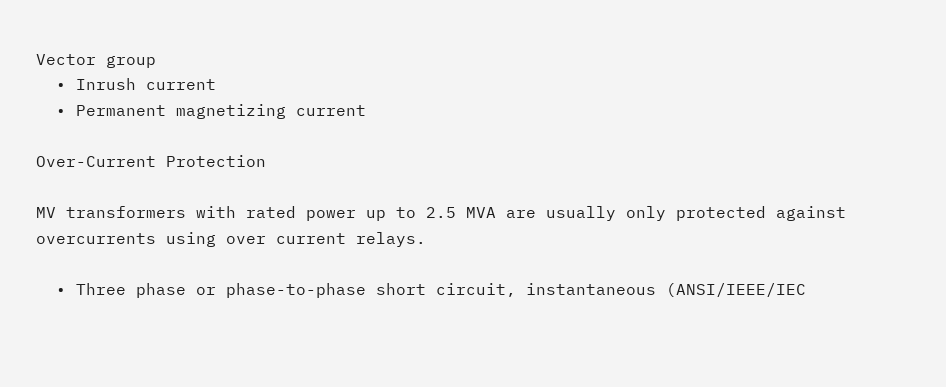Vector group
  • Inrush current
  • Permanent magnetizing current

Over-Current Protection

MV transformers with rated power up to 2.5 MVA are usually only protected against overcurrents using over current relays.

  • Three phase or phase-to-phase short circuit, instantaneous (ANSI/IEEE/IEC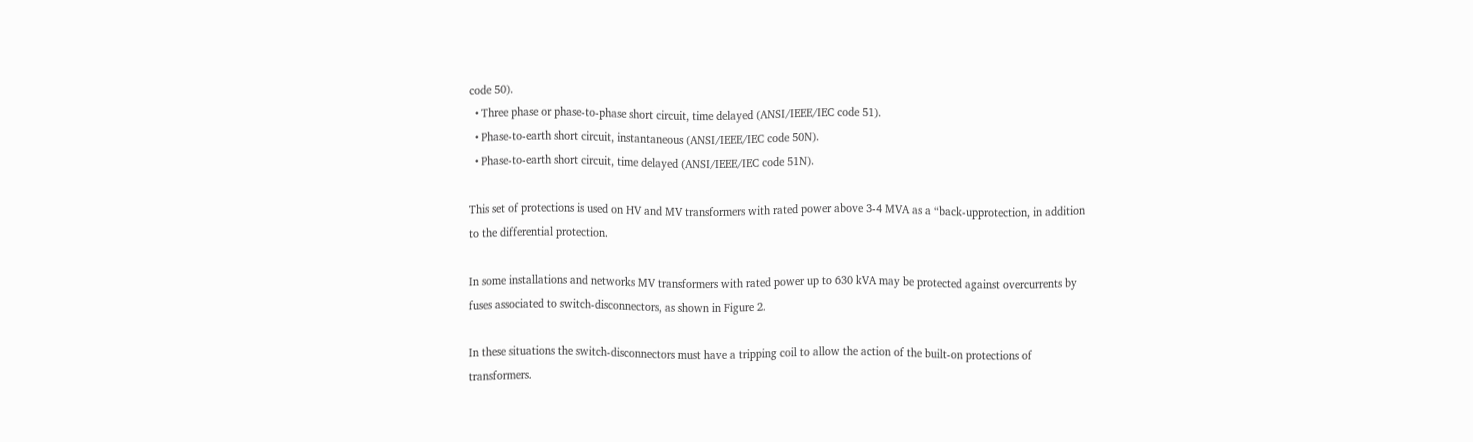code 50).
  • Three phase or phase-to-phase short circuit, time delayed (ANSI/IEEE/IEC code 51).
  • Phase-to-earth short circuit, instantaneous (ANSI/IEEE/IEC code 50N).
  • Phase-to-earth short circuit, time delayed (ANSI/IEEE/IEC code 51N).

This set of protections is used on HV and MV transformers with rated power above 3-4 MVA as a “back-upprotection, in addition to the differential protection.

In some installations and networks MV transformers with rated power up to 630 kVA may be protected against overcurrents by fuses associated to switch-disconnectors, as shown in Figure 2.

In these situations the switch-disconnectors must have a tripping coil to allow the action of the built-on protections of transformers.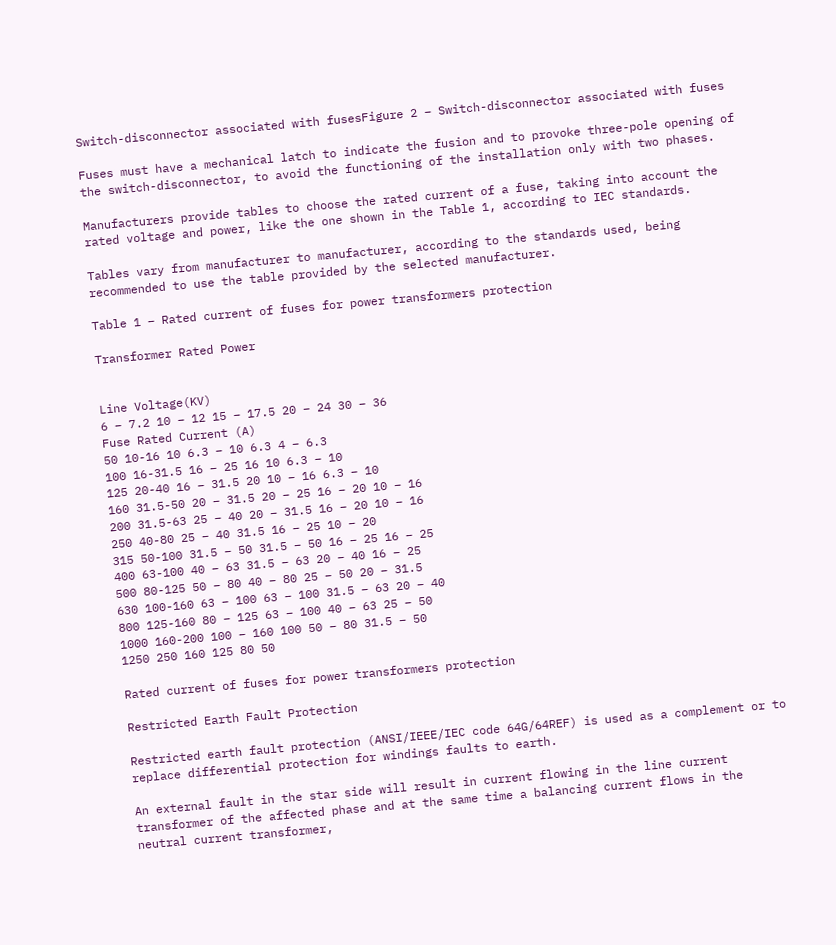Switch-disconnector associated with fusesFigure 2 – Switch-disconnector associated with fuses

Fuses must have a mechanical latch to indicate the fusion and to provoke three-pole opening of the switch-disconnector, to avoid the functioning of the installation only with two phases.

Manufacturers provide tables to choose the rated current of a fuse, taking into account the rated voltage and power, like the one shown in the Table 1, according to IEC standards.

Tables vary from manufacturer to manufacturer, according to the standards used, being recommended to use the table provided by the selected manufacturer.

Table 1 – Rated current of fuses for power transformers protection

Transformer Rated Power


Line Voltage(KV)
6 – 7.2 10 – 12 15 – 17.5 20 – 24 30 – 36
Fuse Rated Current (A)
50 10-16 10 6.3 – 10 6.3 4 – 6.3
100 16-31.5 16 – 25 16 10 6.3 – 10
125 20-40 16 – 31.5 20 10 – 16 6.3 – 10
160 31.5-50 20 – 31.5 20 – 25 16 – 20 10 – 16
200 31.5-63 25 – 40 20 – 31.5 16 – 20 10 – 16
250 40-80 25 – 40 31.5 16 – 25 10 – 20
315 50-100 31.5 – 50 31.5 – 50 16 – 25 16 – 25
400 63-100 40 – 63 31.5 – 63 20 – 40 16 – 25
500 80-125 50 – 80 40 – 80 25 – 50 20 – 31.5
630 100-160 63 – 100 63 – 100 31.5 – 63 20 – 40
800 125-160 80 – 125 63 – 100 40 – 63 25 – 50
1000 160-200 100 – 160 100 50 – 80 31.5 – 50
1250 250 160 125 80 50

Rated current of fuses for power transformers protection

Restricted Earth Fault Protection

Restricted earth fault protection (ANSI/IEEE/IEC code 64G/64REF) is used as a complement or to replace differential protection for windings faults to earth.

An external fault in the star side will result in current flowing in the line current transformer of the affected phase and at the same time a balancing current flows in the neutral current transformer,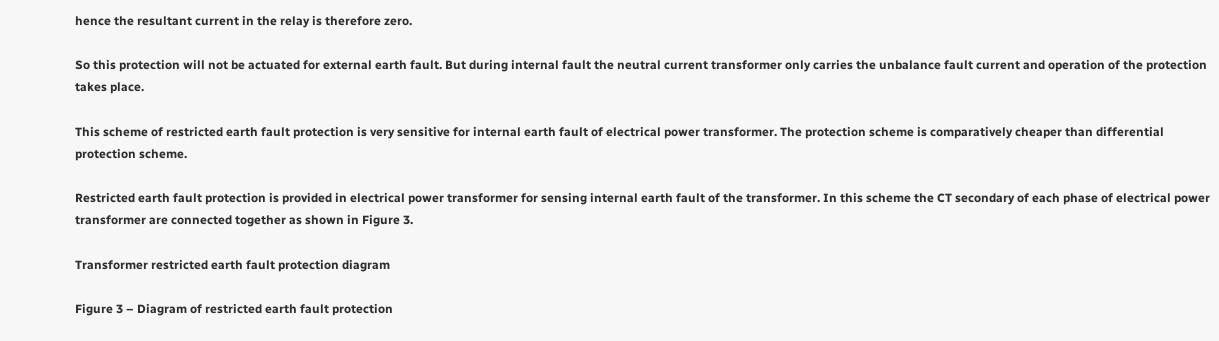hence the resultant current in the relay is therefore zero.

So this protection will not be actuated for external earth fault. But during internal fault the neutral current transformer only carries the unbalance fault current and operation of the protection takes place.

This scheme of restricted earth fault protection is very sensitive for internal earth fault of electrical power transformer. The protection scheme is comparatively cheaper than differential protection scheme.

Restricted earth fault protection is provided in electrical power transformer for sensing internal earth fault of the transformer. In this scheme the CT secondary of each phase of electrical power transformer are connected together as shown in Figure 3.

Transformer restricted earth fault protection diagram

Figure 3 – Diagram of restricted earth fault protection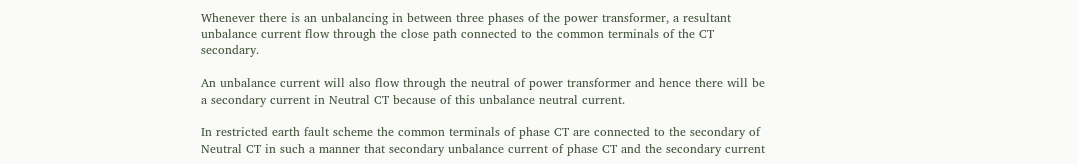Whenever there is an unbalancing in between three phases of the power transformer, a resultant unbalance current flow through the close path connected to the common terminals of the CT secondary.

An unbalance current will also flow through the neutral of power transformer and hence there will be a secondary current in Neutral CT because of this unbalance neutral current.

In restricted earth fault scheme the common terminals of phase CT are connected to the secondary of Neutral CT in such a manner that secondary unbalance current of phase CT and the secondary current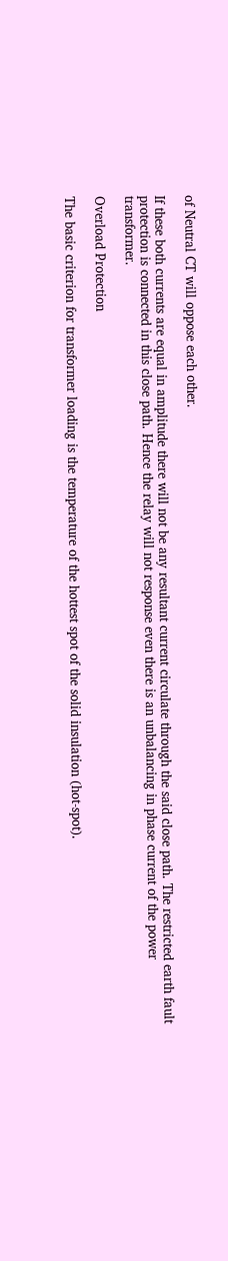of Neutral CT will oppose each other.

If these both currents are equal in amplitude there will not be any resultant current circulate through the said close path. The restricted earth fault protection is connected in this close path. Hence the relay will not response even there is an unbalancing in phase current of the power transformer.

Overload Protection

The basic criterion for transformer loading is the temperature of the hottest spot of the solid insulation (hot-spot).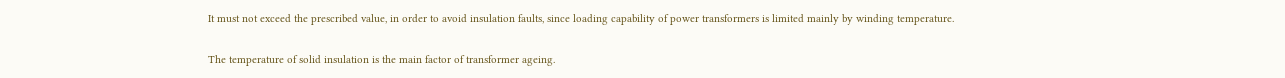It must not exceed the prescribed value, in order to avoid insulation faults, since loading capability of power transformers is limited mainly by winding temperature.

The temperature of solid insulation is the main factor of transformer ageing.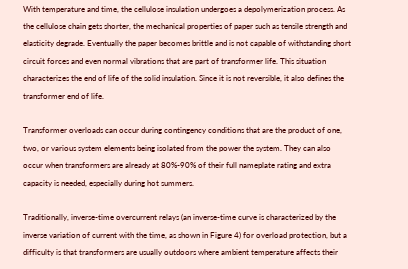With temperature and time, the cellulose insulation undergoes a depolymerization process. As the cellulose chain gets shorter, the mechanical properties of paper such as tensile strength and elasticity degrade. Eventually the paper becomes brittle and is not capable of withstanding short circuit forces and even normal vibrations that are part of transformer life. This situation characterizes the end of life of the solid insulation. Since it is not reversible, it also defines the transformer end of life.

Transformer overloads can occur during contingency conditions that are the product of one, two, or various system elements being isolated from the power the system. They can also occur when transformers are already at 80%-90% of their full nameplate rating and extra capacity is needed, especially during hot summers.

Traditionally, inverse-time overcurrent relays (an inverse-time curve is characterized by the inverse variation of current with the time, as shown in Figure 4) for overload protection, but a difficulty is that transformers are usually outdoors where ambient temperature affects their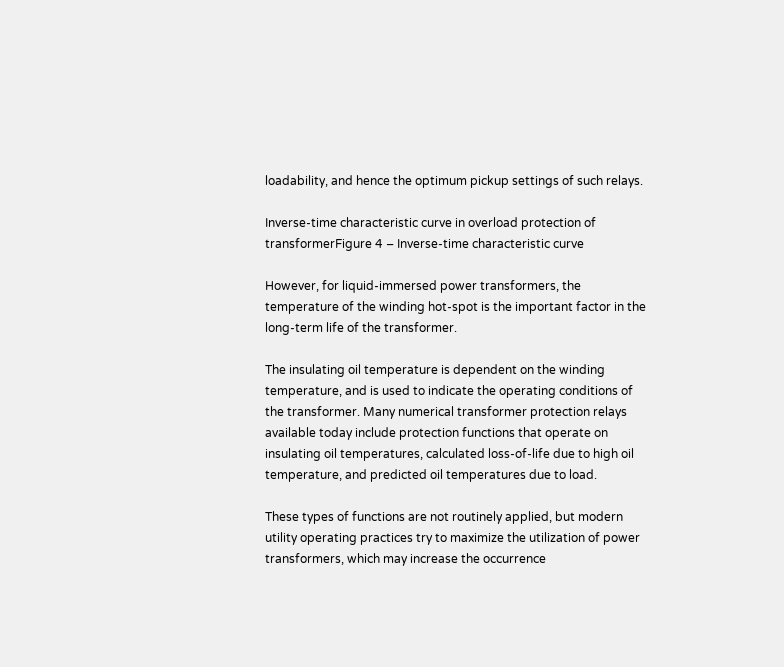loadability, and hence the optimum pickup settings of such relays.

Inverse-time characteristic curve in overload protection of transformerFigure 4 – Inverse-time characteristic curve

However, for liquid-immersed power transformers, the temperature of the winding hot-spot is the important factor in the long-term life of the transformer.

The insulating oil temperature is dependent on the winding temperature, and is used to indicate the operating conditions of the transformer. Many numerical transformer protection relays available today include protection functions that operate on insulating oil temperatures, calculated loss-of-life due to high oil temperature, and predicted oil temperatures due to load.

These types of functions are not routinely applied, but modern utility operating practices try to maximize the utilization of power transformers, which may increase the occurrence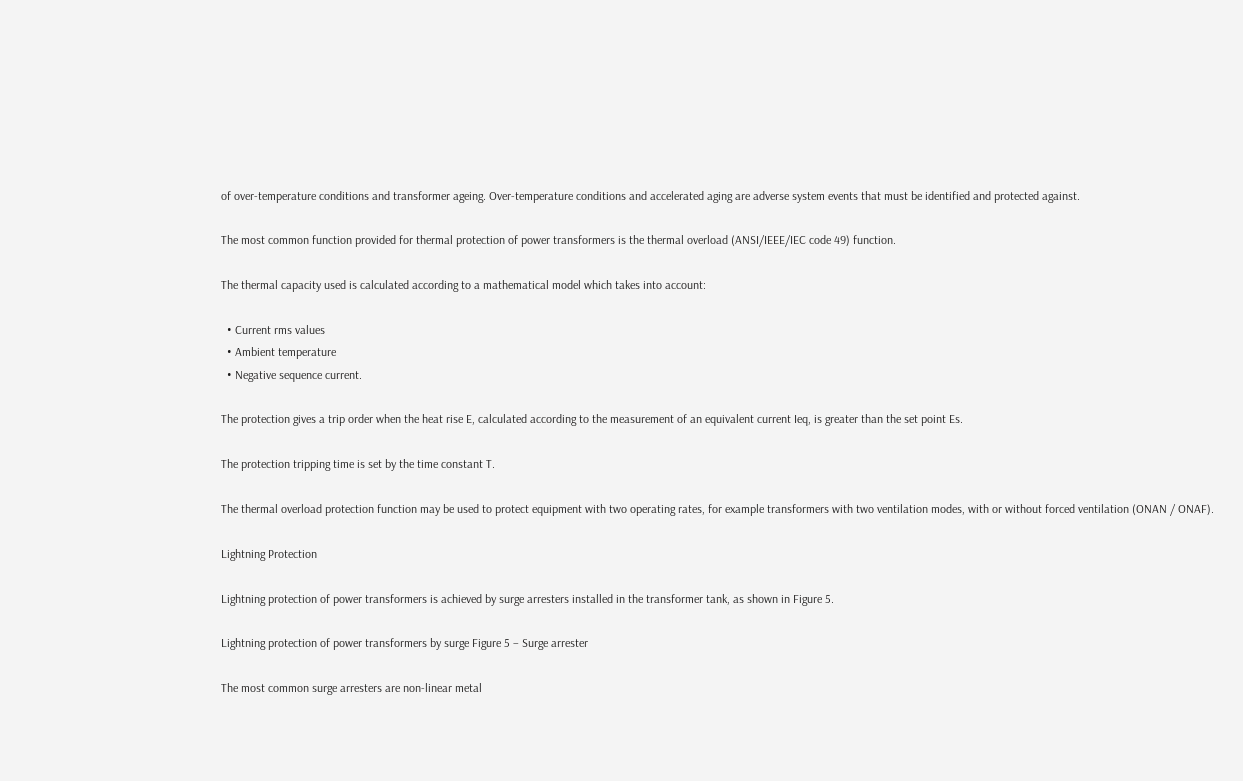of over-temperature conditions and transformer ageing. Over-temperature conditions and accelerated aging are adverse system events that must be identified and protected against.

The most common function provided for thermal protection of power transformers is the thermal overload (ANSI/IEEE/IEC code 49) function.

The thermal capacity used is calculated according to a mathematical model which takes into account:

  • Current rms values
  • Ambient temperature
  • Negative sequence current.

The protection gives a trip order when the heat rise E, calculated according to the measurement of an equivalent current Ieq, is greater than the set point Es.

The protection tripping time is set by the time constant T.

The thermal overload protection function may be used to protect equipment with two operating rates, for example transformers with two ventilation modes, with or without forced ventilation (ONAN / ONAF).

Lightning Protection

Lightning protection of power transformers is achieved by surge arresters installed in the transformer tank, as shown in Figure 5.

Lightning protection of power transformers by surge Figure 5 – Surge arrester

The most common surge arresters are non-linear metal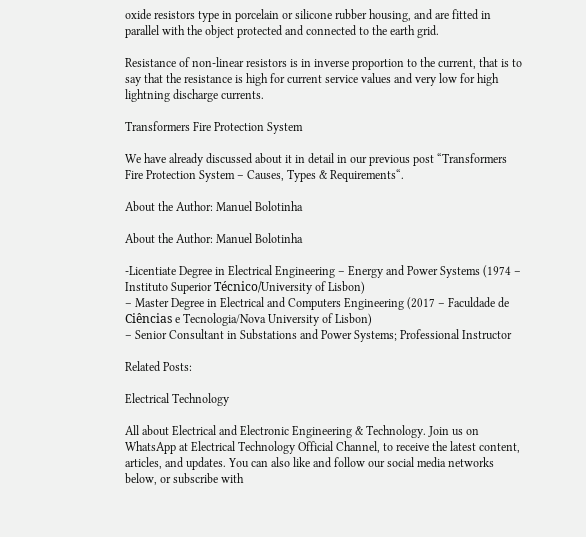oxide resistors type in porcelain or silicone rubber housing, and are fitted in parallel with the object protected and connected to the earth grid.

Resistance of non-linear resistors is in inverse proportion to the current, that is to say that the resistance is high for current service values and very low for high lightning discharge currents.

Transformers Fire Protection System

We have already discussed about it in detail in our previous post “Transformers Fire Protection System – Causes, Types & Requirements“.

About the Author: Manuel Bolotinha

About the Author: Manuel Bolotinha

-Licentiate Degree in Electrical Engineering – Energy and Power Systems (1974 – Instituto Superior Técnico/University of Lisbon)
– Master Degree in Electrical and Computers Engineering (2017 – Faculdade de Ciências e Tecnologia/Nova University of Lisbon)
– Senior Consultant in Substations and Power Systems; Professional Instructor

Related Posts:

Electrical Technology

All about Electrical and Electronic Engineering & Technology. Join us on WhatsApp at Electrical Technology Official Channel, to receive the latest content, articles, and updates. You can also like and follow our social media networks below, or subscribe with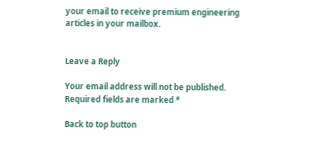your email to receive premium engineering articles in your mailbox.


Leave a Reply

Your email address will not be published. Required fields are marked *

Back to top button